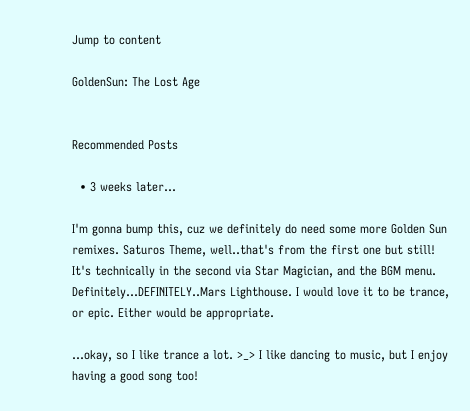Jump to content

GoldenSun: The Lost Age


Recommended Posts

  • 3 weeks later...

I'm gonna bump this, cuz we definitely do need some more Golden Sun remixes. Saturos Theme, well..that's from the first one but still! It's technically in the second via Star Magician, and the BGM menu. Definitely...DEFINITELY..Mars Lighthouse. I would love it to be trance, or epic. Either would be appropriate.

...okay, so I like trance a lot. >_> I like dancing to music, but I enjoy having a good song too!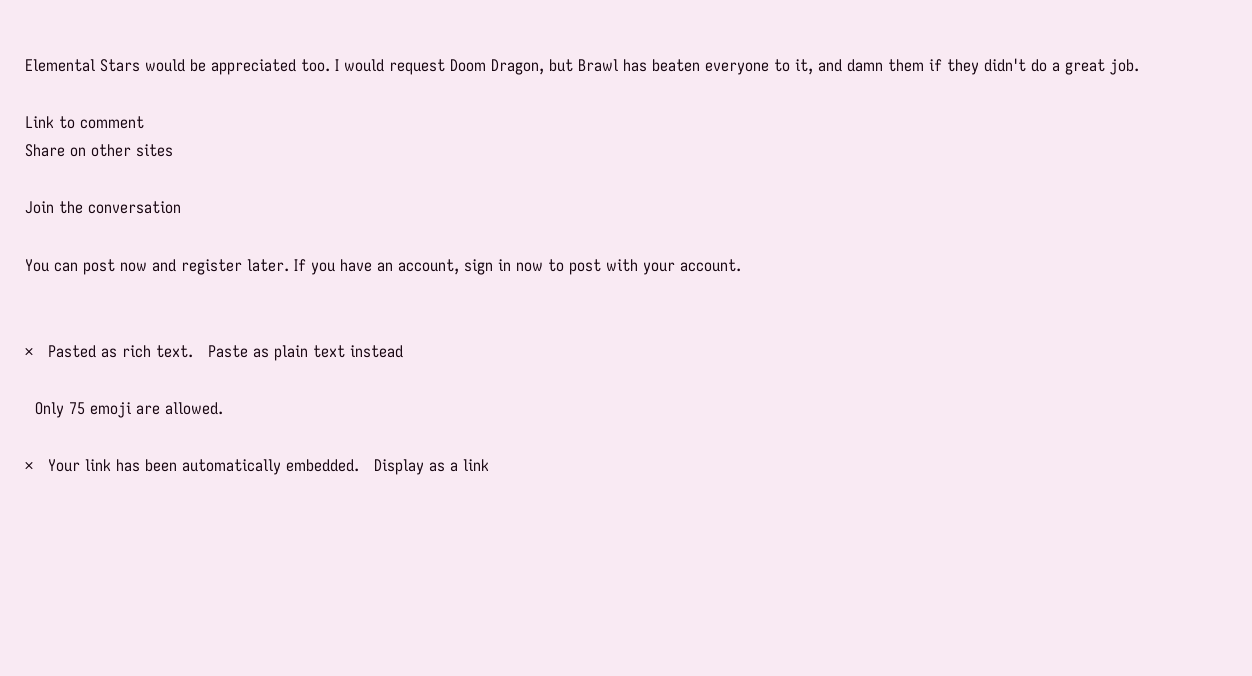Elemental Stars would be appreciated too. I would request Doom Dragon, but Brawl has beaten everyone to it, and damn them if they didn't do a great job.

Link to comment
Share on other sites

Join the conversation

You can post now and register later. If you have an account, sign in now to post with your account.


×   Pasted as rich text.   Paste as plain text instead

  Only 75 emoji are allowed.

×   Your link has been automatically embedded.   Display as a link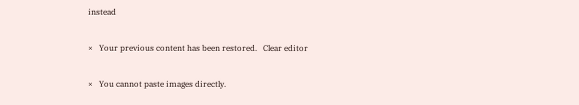instead

×   Your previous content has been restored.   Clear editor

×   You cannot paste images directly.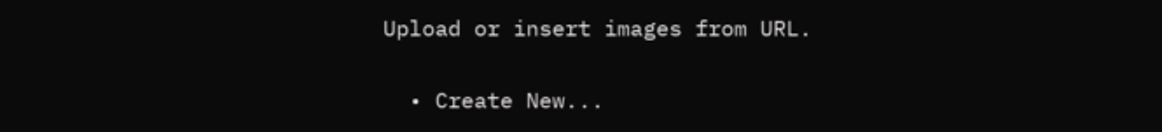Upload or insert images from URL.


  • Create New...